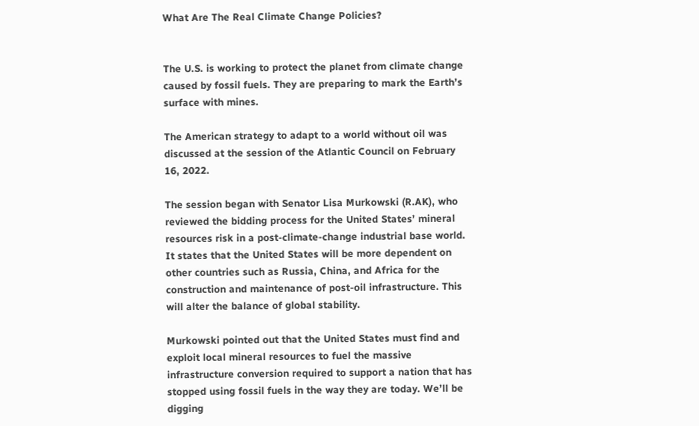What Are The Real Climate Change Policies?


The U.S. is working to protect the planet from climate change caused by fossil fuels. They are preparing to mark the Earth’s surface with mines.

The American strategy to adapt to a world without oil was discussed at the session of the Atlantic Council on February 16, 2022.

The session began with Senator Lisa Murkowski (R.AK), who reviewed the bidding process for the United States’ mineral resources risk in a post-climate-change industrial base world. It states that the United States will be more dependent on other countries such as Russia, China, and Africa for the construction and maintenance of post-oil infrastructure. This will alter the balance of global stability.

Murkowski pointed out that the United States must find and exploit local mineral resources to fuel the massive infrastructure conversion required to support a nation that has stopped using fossil fuels in the way they are today. We’ll be digging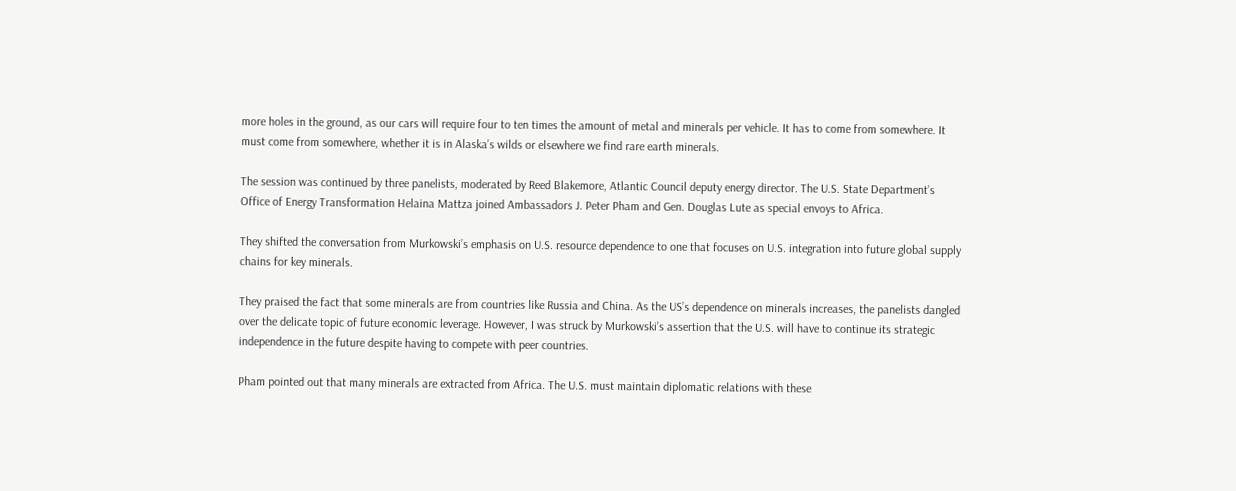more holes in the ground, as our cars will require four to ten times the amount of metal and minerals per vehicle. It has to come from somewhere. It must come from somewhere, whether it is in Alaska’s wilds or elsewhere we find rare earth minerals.

The session was continued by three panelists, moderated by Reed Blakemore, Atlantic Council deputy energy director. The U.S. State Department’s Office of Energy Transformation Helaina Mattza joined Ambassadors J. Peter Pham and Gen. Douglas Lute as special envoys to Africa.

They shifted the conversation from Murkowski’s emphasis on U.S. resource dependence to one that focuses on U.S. integration into future global supply chains for key minerals.

They praised the fact that some minerals are from countries like Russia and China. As the US’s dependence on minerals increases, the panelists dangled over the delicate topic of future economic leverage. However, I was struck by Murkowski’s assertion that the U.S. will have to continue its strategic independence in the future despite having to compete with peer countries.

Pham pointed out that many minerals are extracted from Africa. The U.S. must maintain diplomatic relations with these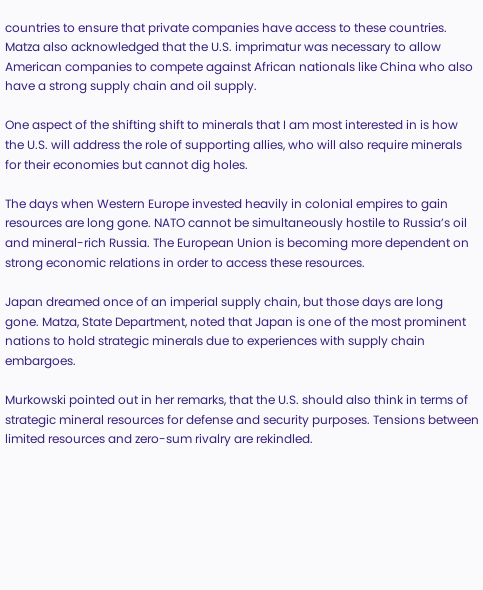countries to ensure that private companies have access to these countries. Matza also acknowledged that the U.S. imprimatur was necessary to allow American companies to compete against African nationals like China who also have a strong supply chain and oil supply.

One aspect of the shifting shift to minerals that I am most interested in is how the U.S. will address the role of supporting allies, who will also require minerals for their economies but cannot dig holes.

The days when Western Europe invested heavily in colonial empires to gain resources are long gone. NATO cannot be simultaneously hostile to Russia’s oil and mineral-rich Russia. The European Union is becoming more dependent on strong economic relations in order to access these resources.

Japan dreamed once of an imperial supply chain, but those days are long gone. Matza, State Department, noted that Japan is one of the most prominent nations to hold strategic minerals due to experiences with supply chain embargoes.

Murkowski pointed out in her remarks, that the U.S. should also think in terms of strategic mineral resources for defense and security purposes. Tensions between limited resources and zero-sum rivalry are rekindled.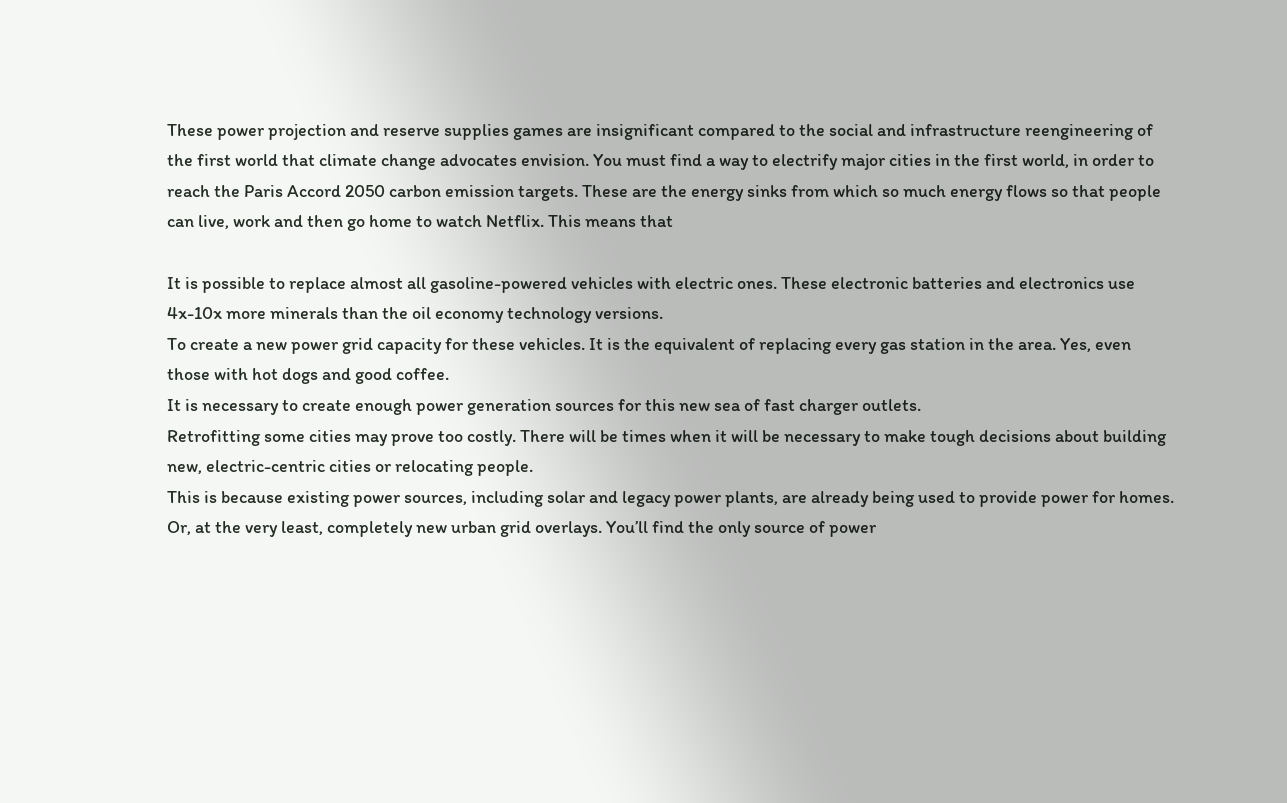These power projection and reserve supplies games are insignificant compared to the social and infrastructure reengineering of the first world that climate change advocates envision. You must find a way to electrify major cities in the first world, in order to reach the Paris Accord 2050 carbon emission targets. These are the energy sinks from which so much energy flows so that people can live, work and then go home to watch Netflix. This means that

It is possible to replace almost all gasoline-powered vehicles with electric ones. These electronic batteries and electronics use 4x-10x more minerals than the oil economy technology versions.
To create a new power grid capacity for these vehicles. It is the equivalent of replacing every gas station in the area. Yes, even those with hot dogs and good coffee.
It is necessary to create enough power generation sources for this new sea of fast charger outlets.
Retrofitting some cities may prove too costly. There will be times when it will be necessary to make tough decisions about building new, electric-centric cities or relocating people.
This is because existing power sources, including solar and legacy power plants, are already being used to provide power for homes. Or, at the very least, completely new urban grid overlays. You’ll find the only source of power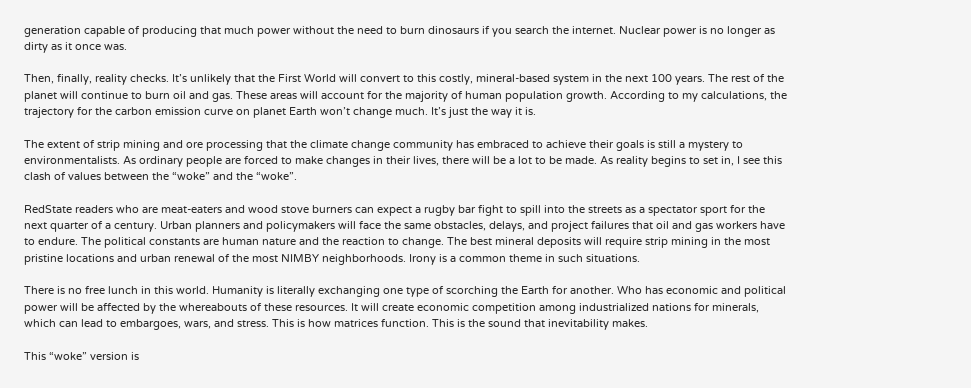generation capable of producing that much power without the need to burn dinosaurs if you search the internet. Nuclear power is no longer as dirty as it once was.

Then, finally, reality checks. It’s unlikely that the First World will convert to this costly, mineral-based system in the next 100 years. The rest of the planet will continue to burn oil and gas. These areas will account for the majority of human population growth. According to my calculations, the trajectory for the carbon emission curve on planet Earth won’t change much. It’s just the way it is.

The extent of strip mining and ore processing that the climate change community has embraced to achieve their goals is still a mystery to environmentalists. As ordinary people are forced to make changes in their lives, there will be a lot to be made. As reality begins to set in, I see this clash of values between the “woke” and the “woke”.

RedState readers who are meat-eaters and wood stove burners can expect a rugby bar fight to spill into the streets as a spectator sport for the next quarter of a century. Urban planners and policymakers will face the same obstacles, delays, and project failures that oil and gas workers have to endure. The political constants are human nature and the reaction to change. The best mineral deposits will require strip mining in the most pristine locations and urban renewal of the most NIMBY neighborhoods. Irony is a common theme in such situations.

There is no free lunch in this world. Humanity is literally exchanging one type of scorching the Earth for another. Who has economic and political power will be affected by the whereabouts of these resources. It will create economic competition among industrialized nations for minerals, which can lead to embargoes, wars, and stress. This is how matrices function. This is the sound that inevitability makes.

This “woke” version is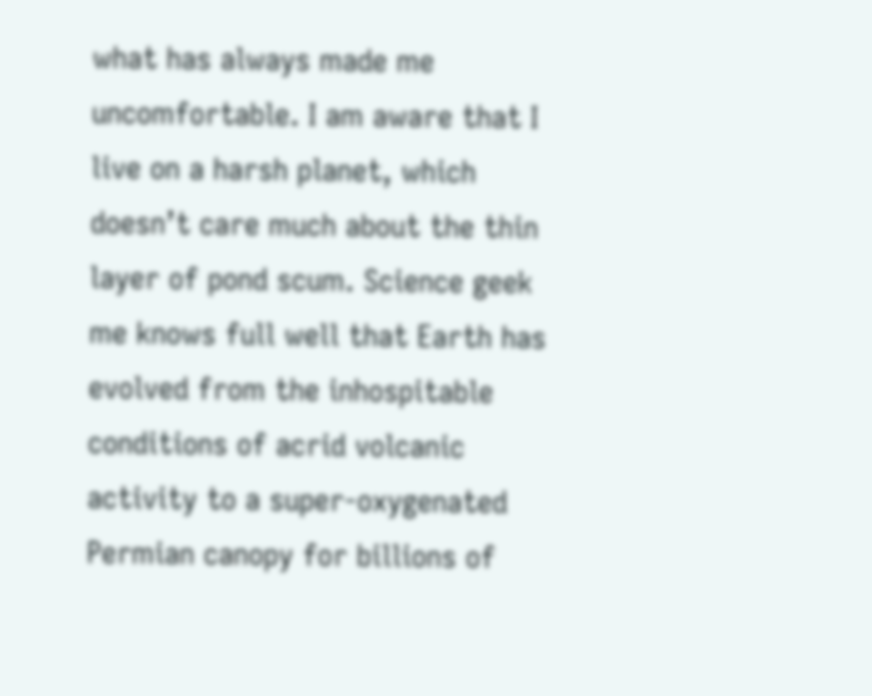what has always made me uncomfortable. I am aware that I live on a harsh planet, which doesn’t care much about the thin layer of pond scum. Science geek me knows full well that Earth has evolved from the inhospitable conditions of acrid volcanic activity to a super-oxygenated Permian canopy for billions of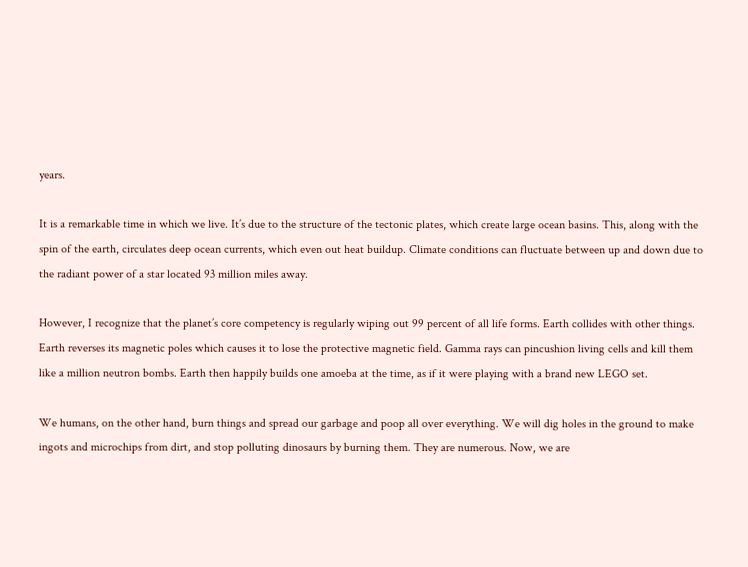years.

It is a remarkable time in which we live. It’s due to the structure of the tectonic plates, which create large ocean basins. This, along with the spin of the earth, circulates deep ocean currents, which even out heat buildup. Climate conditions can fluctuate between up and down due to the radiant power of a star located 93 million miles away.

However, I recognize that the planet’s core competency is regularly wiping out 99 percent of all life forms. Earth collides with other things. Earth reverses its magnetic poles which causes it to lose the protective magnetic field. Gamma rays can pincushion living cells and kill them like a million neutron bombs. Earth then happily builds one amoeba at the time, as if it were playing with a brand new LEGO set.

We humans, on the other hand, burn things and spread our garbage and poop all over everything. We will dig holes in the ground to make ingots and microchips from dirt, and stop polluting dinosaurs by burning them. They are numerous. Now, we are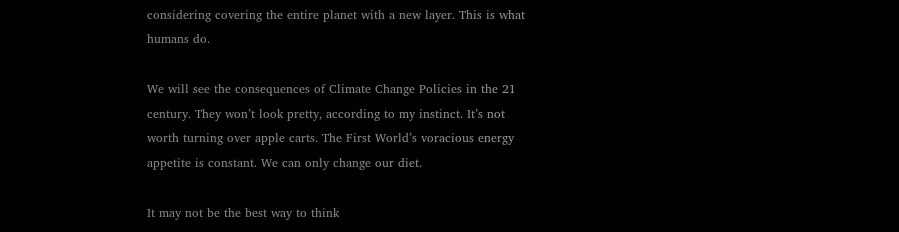considering covering the entire planet with a new layer. This is what humans do.

We will see the consequences of Climate Change Policies in the 21 century. They won’t look pretty, according to my instinct. It’s not worth turning over apple carts. The First World’s voracious energy appetite is constant. We can only change our diet.

It may not be the best way to think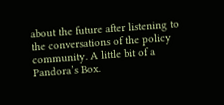about the future after listening to the conversations of the policy community. A little bit of a Pandora’s Box.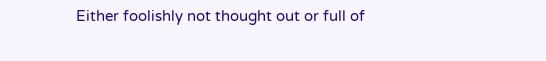Either foolishly not thought out or full of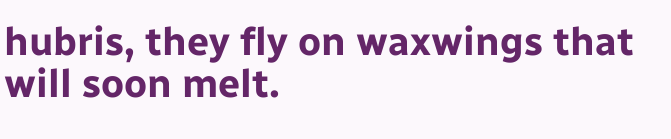hubris, they fly on waxwings that will soon melt.